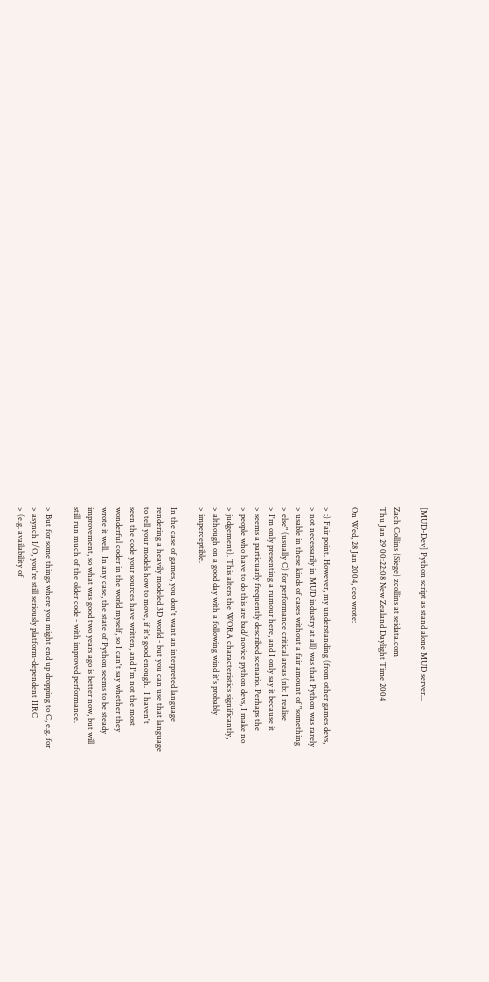[MUD-Dev] Python script as stand alone MUD server...

Zach Collins {Siege} zcollins at seidata.com
Thu Jan 29 00:22:08 New Zealand Daylight Time 2004

On Wed, 28 Jan 2004, ceo wrote:

> :) Fair point. However, my understanding (from other games devs,
> not necessarily in MUD industry at all) was that Python was rarely
> usable in these kinds of cases without a fair amount of "something
> else" (usually C) for performance critical areas (nb: I realise
> I'm only presenting a rumour here, and I only say it because it
> seems a particuarly frequently described scenario. Perhaps the
> people who have to do this are bad/novice python devs, I make no
> judgement). This alters the WORA characteristics significantly,
> although on a good day with a following wind it's probably
> imperceptible.

In the case of games, you don't want an interpreted language
rendering a heavily modeled 3D world - but you can use that language
to tell your models how to move, if it's good enough.  I haven't
seen the code your sources have written, and I'm not the most
wonderful coder in the world myself, so I can't say whether they
wrote it well.  In any case, the state of Python seems to be steady
improvement, so what was good two years ago is better now, but will
still run much of the older code - with improved performance.

> But for some things where you might end up dropping to C, e.g. for
> asynch I/O, you're still seriously platform-dependent IIRC
> (e.g. availability of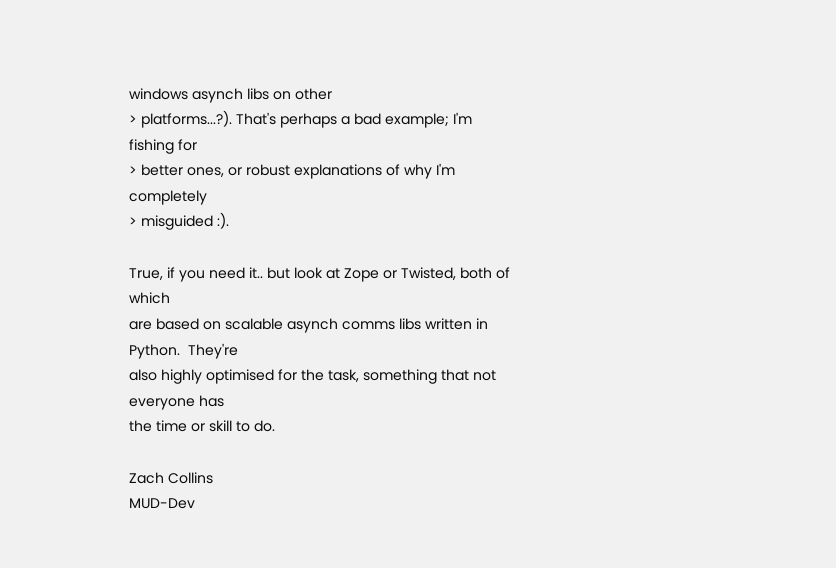windows asynch libs on other
> platforms...?). That's perhaps a bad example; I'm fishing for
> better ones, or robust explanations of why I'm completely
> misguided :).

True, if you need it.. but look at Zope or Twisted, both of which
are based on scalable asynch comms libs written in Python.  They're
also highly optimised for the task, something that not everyone has
the time or skill to do.

Zach Collins
MUD-Dev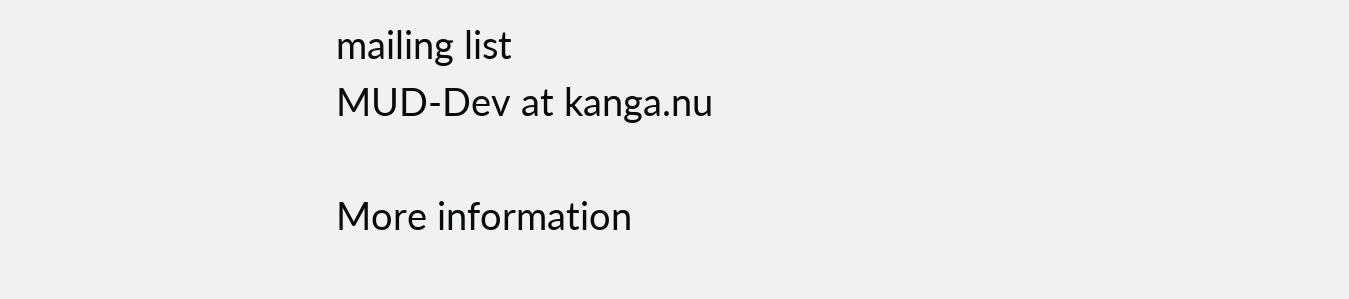mailing list
MUD-Dev at kanga.nu

More information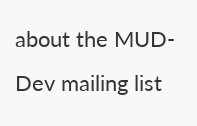about the MUD-Dev mailing list